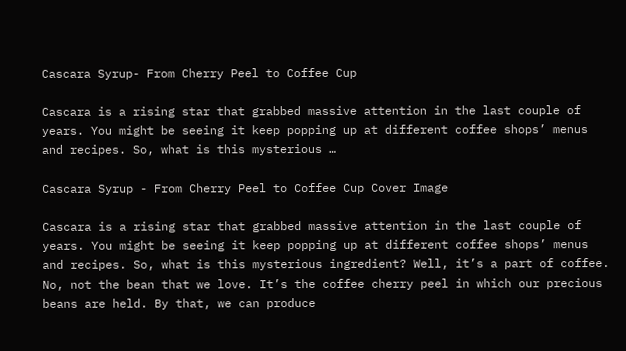Cascara Syrup- From Cherry Peel to Coffee Cup

Cascara is a rising star that grabbed massive attention in the last couple of years. You might be seeing it keep popping up at different coffee shops’ menus and recipes. So, what is this mysterious …

Cascara Syrup - From Cherry Peel to Coffee Cup Cover Image

Cascara is a rising star that grabbed massive attention in the last couple of years. You might be seeing it keep popping up at different coffee shops’ menus and recipes. So, what is this mysterious ingredient? Well, it’s a part of coffee. No, not the bean that we love. It’s the coffee cherry peel in which our precious beans are held. By that, we can produce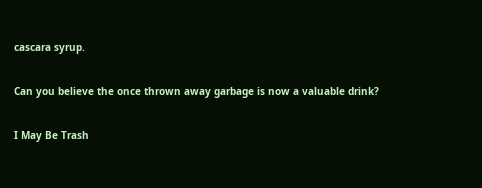cascara syrup.

Can you believe the once thrown away garbage is now a valuable drink?

I May Be Trash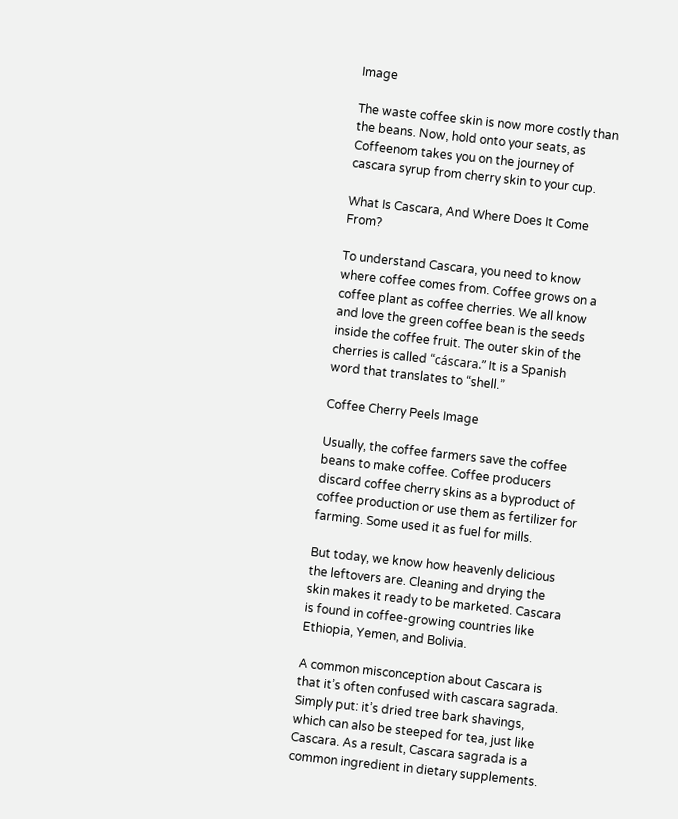Image

The waste coffee skin is now more costly than the beans. Now, hold onto your seats, as Coffeenom takes you on the journey of cascara syrup from cherry skin to your cup.

What Is Cascara, And Where Does It Come From?

To understand Cascara, you need to know where coffee comes from. Coffee grows on a coffee plant as coffee cherries. We all know and love the green coffee bean is the seeds inside the coffee fruit. The outer skin of the cherries is called “cáscara.” It is a Spanish word that translates to “shell.”

Coffee Cherry Peels Image

Usually, the coffee farmers save the coffee beans to make coffee. Coffee producers discard coffee cherry skins as a byproduct of coffee production or use them as fertilizer for farming. Some used it as fuel for mills.

But today, we know how heavenly delicious the leftovers are. Cleaning and drying the skin makes it ready to be marketed. Cascara is found in coffee-growing countries like Ethiopia, Yemen, and Bolivia.

A common misconception about Cascara is that it’s often confused with cascara sagrada. Simply put: it’s dried tree bark shavings, which can also be steeped for tea, just like Cascara. As a result, Cascara sagrada is a common ingredient in dietary supplements.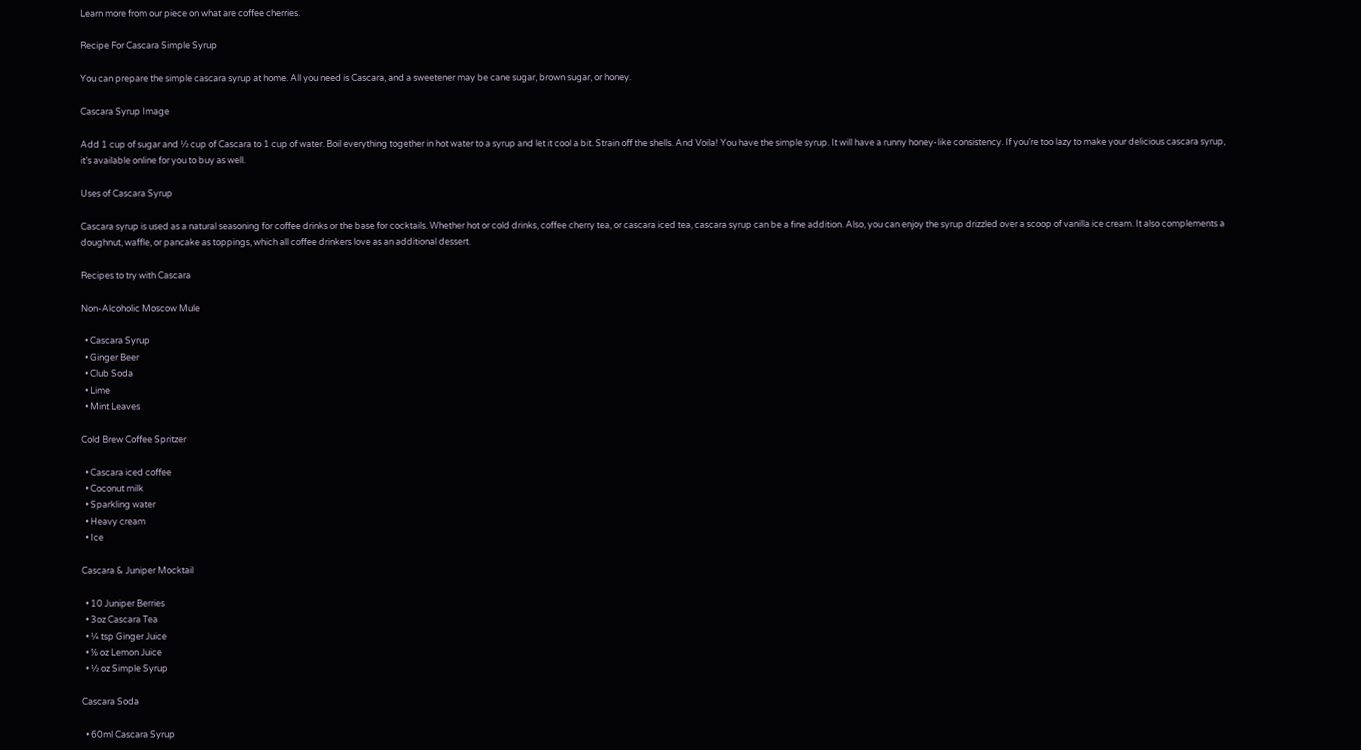Learn more from our piece on what are coffee cherries.

Recipe For Cascara Simple Syrup

You can prepare the simple cascara syrup at home. All you need is Cascara, and a sweetener may be cane sugar, brown sugar, or honey.

Cascara Syrup Image

Add 1 cup of sugar and ½ cup of Cascara to 1 cup of water. Boil everything together in hot water to a syrup and let it cool a bit. Strain off the shells. And Voila! You have the simple syrup. It will have a runny honey-like consistency. If you’re too lazy to make your delicious cascara syrup, it’s available online for you to buy as well.

Uses of Cascara Syrup

Cascara syrup is used as a natural seasoning for coffee drinks or the base for cocktails. Whether hot or cold drinks, coffee cherry tea, or cascara iced tea, cascara syrup can be a fine addition. Also, you can enjoy the syrup drizzled over a scoop of vanilla ice cream. It also complements a doughnut, waffle, or pancake as toppings, which all coffee drinkers love as an additional dessert.

Recipes to try with Cascara

Non-Alcoholic Moscow Mule

  • Cascara Syrup
  • Ginger Beer
  • Club Soda
  • Lime
  • Mint Leaves

Cold Brew Coffee Spritzer

  • Cascara iced coffee
  • Coconut milk
  • Sparkling water
  • Heavy cream
  • Ice

Cascara & Juniper Mocktail

  • 10 Juniper Berries
  • 3oz Cascara Tea
  • ¼ tsp Ginger Juice
  • ⅛ oz Lemon Juice
  • ½ oz Simple Syrup

Cascara Soda

  • 60ml Cascara Syrup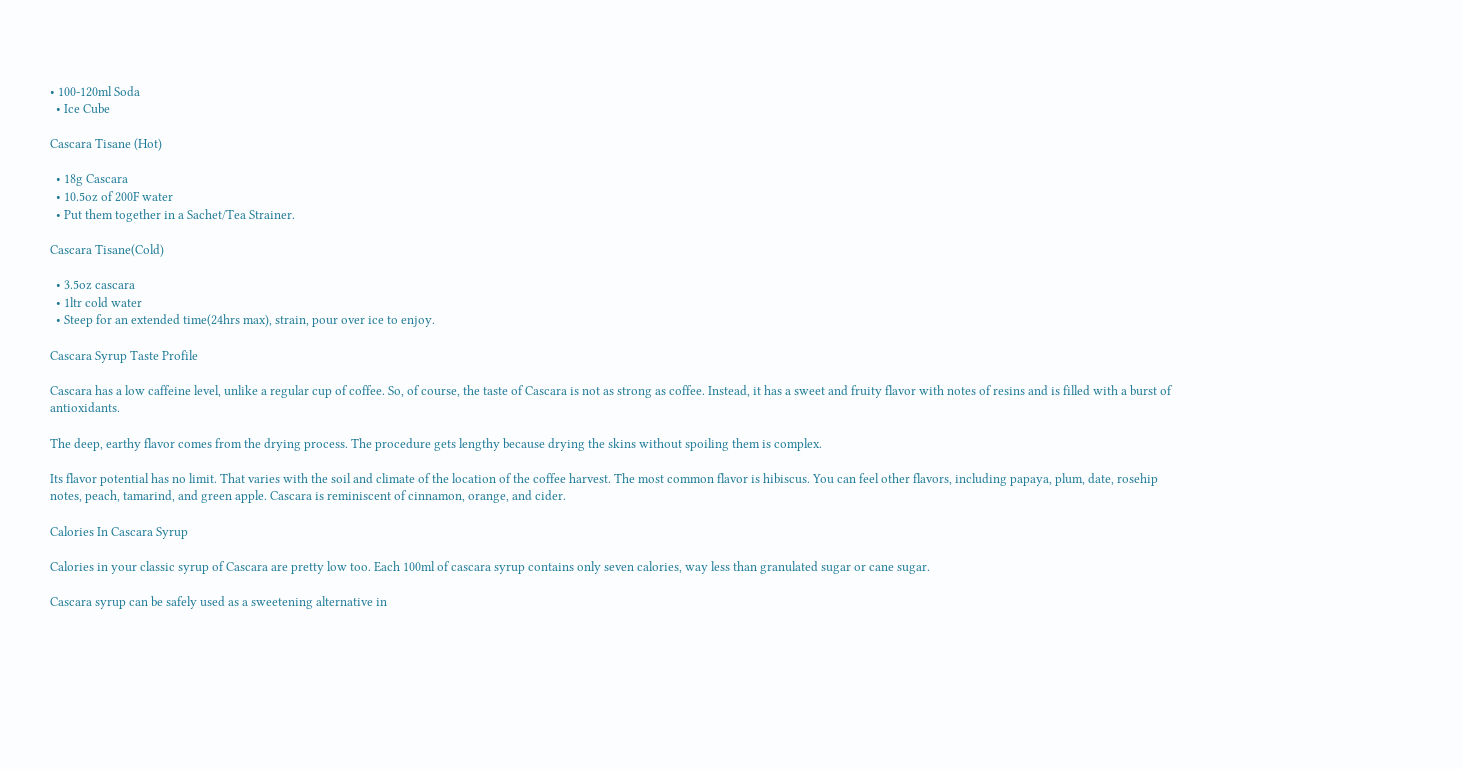• 100-120ml Soda
  • Ice Cube

Cascara Tisane (Hot)

  • 18g Cascara
  • 10.5oz of 200F water
  • Put them together in a Sachet/Tea Strainer.

Cascara Tisane(Cold)

  • 3.5oz cascara
  • 1ltr cold water
  • Steep for an extended time(24hrs max), strain, pour over ice to enjoy.

Cascara Syrup Taste Profile

Cascara has a low caffeine level, unlike a regular cup of coffee. So, of course, the taste of Cascara is not as strong as coffee. Instead, it has a sweet and fruity flavor with notes of resins and is filled with a burst of antioxidants.

The deep, earthy flavor comes from the drying process. The procedure gets lengthy because drying the skins without spoiling them is complex.

Its flavor potential has no limit. That varies with the soil and climate of the location of the coffee harvest. The most common flavor is hibiscus. You can feel other flavors, including papaya, plum, date, rosehip notes, peach, tamarind, and green apple. Cascara is reminiscent of cinnamon, orange, and cider.

Calories In Cascara Syrup

Calories in your classic syrup of Cascara are pretty low too. Each 100ml of cascara syrup contains only seven calories, way less than granulated sugar or cane sugar.

Cascara syrup can be safely used as a sweetening alternative in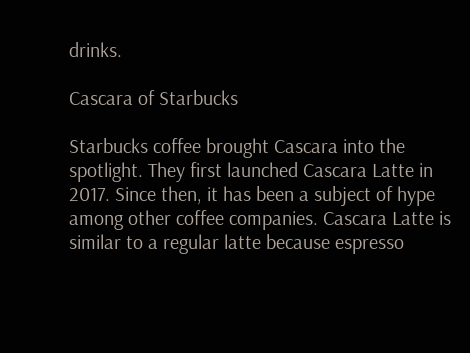drinks.

Cascara of Starbucks

Starbucks coffee brought Cascara into the spotlight. They first launched Cascara Latte in 2017. Since then, it has been a subject of hype among other coffee companies. Cascara Latte is similar to a regular latte because espresso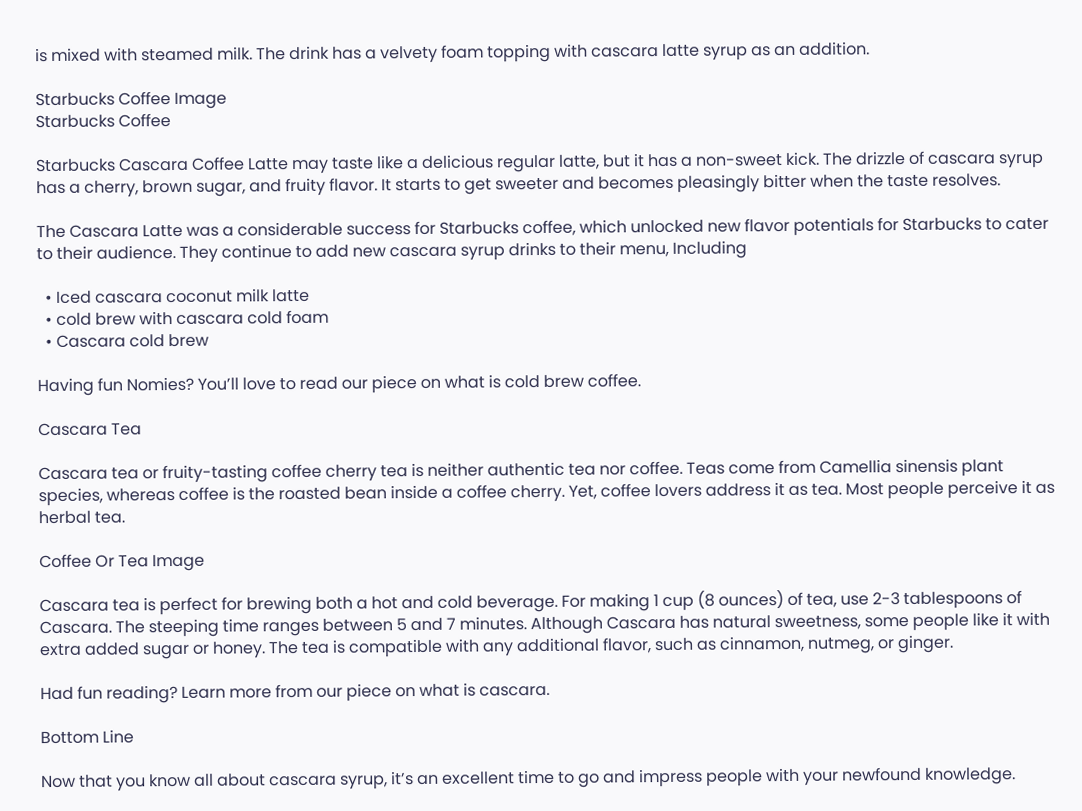is mixed with steamed milk. The drink has a velvety foam topping with cascara latte syrup as an addition.

Starbucks Coffee Image
Starbucks Coffee

Starbucks Cascara Coffee Latte may taste like a delicious regular latte, but it has a non-sweet kick. The drizzle of cascara syrup has a cherry, brown sugar, and fruity flavor. It starts to get sweeter and becomes pleasingly bitter when the taste resolves.

The Cascara Latte was a considerable success for Starbucks coffee, which unlocked new flavor potentials for Starbucks to cater to their audience. They continue to add new cascara syrup drinks to their menu, Including

  • Iced cascara coconut milk latte
  • cold brew with cascara cold foam
  • Cascara cold brew

Having fun Nomies? You’ll love to read our piece on what is cold brew coffee.

Cascara Tea

Cascara tea or fruity-tasting coffee cherry tea is neither authentic tea nor coffee. Teas come from Camellia sinensis plant species, whereas coffee is the roasted bean inside a coffee cherry. Yet, coffee lovers address it as tea. Most people perceive it as herbal tea.

Coffee Or Tea Image

Cascara tea is perfect for brewing both a hot and cold beverage. For making 1 cup (8 ounces) of tea, use 2-3 tablespoons of Cascara. The steeping time ranges between 5 and 7 minutes. Although Cascara has natural sweetness, some people like it with extra added sugar or honey. The tea is compatible with any additional flavor, such as cinnamon, nutmeg, or ginger.

Had fun reading? Learn more from our piece on what is cascara.

Bottom Line

Now that you know all about cascara syrup, it’s an excellent time to go and impress people with your newfound knowledge.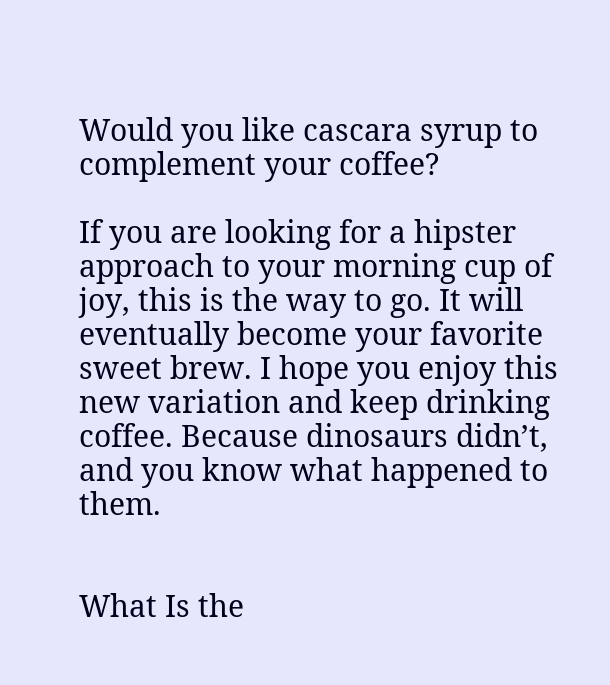Would you like cascara syrup to complement your coffee?

If you are looking for a hipster approach to your morning cup of joy, this is the way to go. It will eventually become your favorite sweet brew. I hope you enjoy this new variation and keep drinking coffee. Because dinosaurs didn’t, and you know what happened to them.


What Is the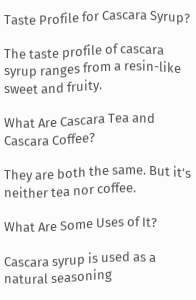Taste Profile for Cascara Syrup?

The taste profile of cascara syrup ranges from a resin-like sweet and fruity.

What Are Cascara Tea and Cascara Coffee?

They are both the same. But it’s neither tea nor coffee.

What Are Some Uses of It?

Cascara syrup is used as a natural seasoning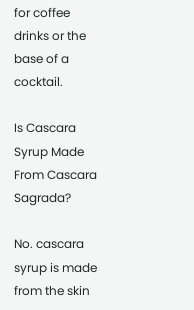for coffee drinks or the base of a cocktail.

Is Cascara Syrup Made From Cascara Sagrada?

No. cascara syrup is made from the skin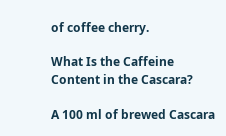of coffee cherry.

What Is the Caffeine Content in the Cascara?

A 100 ml of brewed Cascara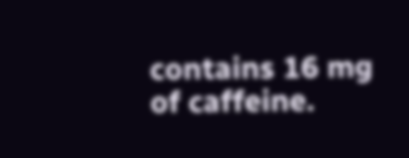contains 16 mg of caffeine.